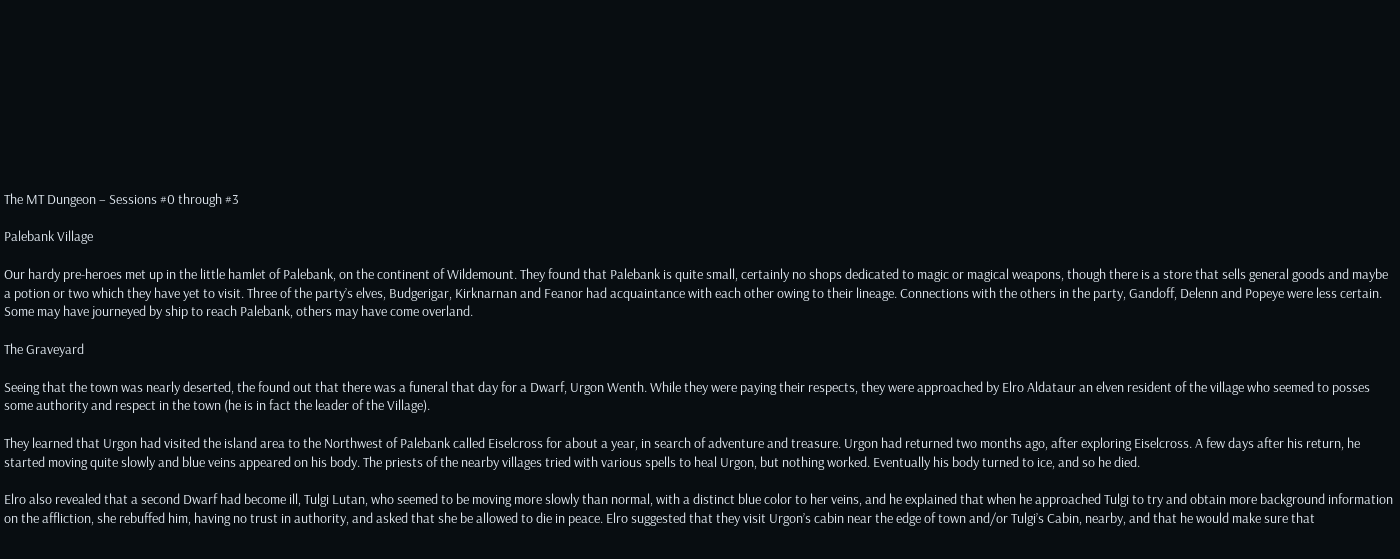The MT Dungeon – Sessions #0 through #3

Palebank Village

Our hardy pre-heroes met up in the little hamlet of Palebank, on the continent of Wildemount. They found that Palebank is quite small, certainly no shops dedicated to magic or magical weapons, though there is a store that sells general goods and maybe a potion or two which they have yet to visit. Three of the party’s elves, Budgerigar, Kirknarnan and Feanor had acquaintance with each other owing to their lineage. Connections with the others in the party, Gandoff, Delenn and Popeye were less certain. Some may have journeyed by ship to reach Palebank, others may have come overland.

The Graveyard

Seeing that the town was nearly deserted, the found out that there was a funeral that day for a Dwarf, Urgon Wenth. While they were paying their respects, they were approached by Elro Aldataur an elven resident of the village who seemed to posses some authority and respect in the town (he is in fact the leader of the Village).

They learned that Urgon had visited the island area to the Northwest of Palebank called Eiselcross for about a year, in search of adventure and treasure. Urgon had returned two months ago, after exploring Eiselcross. A few days after his return, he started moving quite slowly and blue veins appeared on his body. The priests of the nearby villages tried with various spells to heal Urgon, but nothing worked. Eventually his body turned to ice, and so he died.

Elro also revealed that a second Dwarf had become ill, Tulgi Lutan, who seemed to be moving more slowly than normal, with a distinct blue color to her veins, and he explained that when he approached Tulgi to try and obtain more background information on the affliction, she rebuffed him, having no trust in authority, and asked that she be allowed to die in peace. Elro suggested that they visit Urgon’s cabin near the edge of town and/or Tulgi’s Cabin, nearby, and that he would make sure that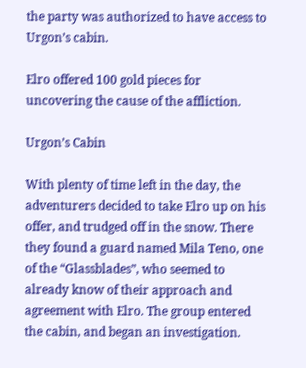the party was authorized to have access to Urgon’s cabin.

Elro offered 100 gold pieces for uncovering the cause of the affliction.

Urgon’s Cabin

With plenty of time left in the day, the adventurers decided to take Elro up on his offer, and trudged off in the snow. There they found a guard named Mila Teno, one of the “Glassblades”, who seemed to already know of their approach and agreement with Elro. The group entered the cabin, and began an investigation.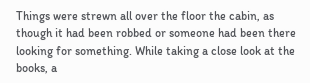Things were strewn all over the floor the cabin, as though it had been robbed or someone had been there looking for something. While taking a close look at the books, a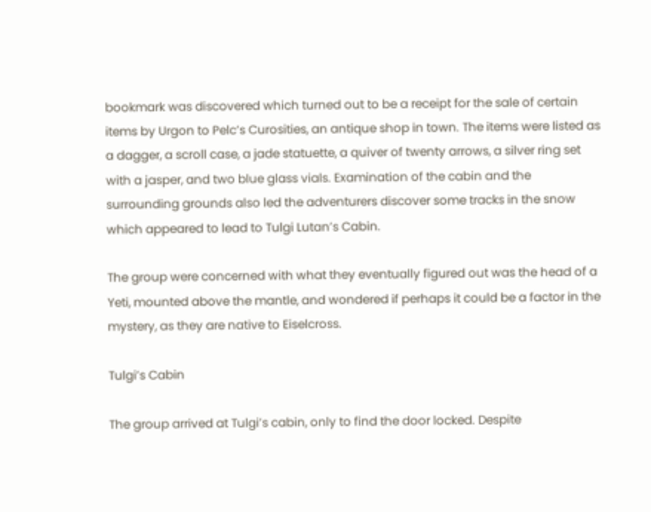bookmark was discovered which turned out to be a receipt for the sale of certain items by Urgon to Pelc’s Curosities, an antique shop in town. The items were listed as a dagger, a scroll case, a jade statuette, a quiver of twenty arrows, a silver ring set with a jasper, and two blue glass vials. Examination of the cabin and the surrounding grounds also led the adventurers discover some tracks in the snow which appeared to lead to Tulgi Lutan’s Cabin.

The group were concerned with what they eventually figured out was the head of a Yeti, mounted above the mantle, and wondered if perhaps it could be a factor in the mystery, as they are native to Eiselcross.

Tulgi’s Cabin

The group arrived at Tulgi’s cabin, only to find the door locked. Despite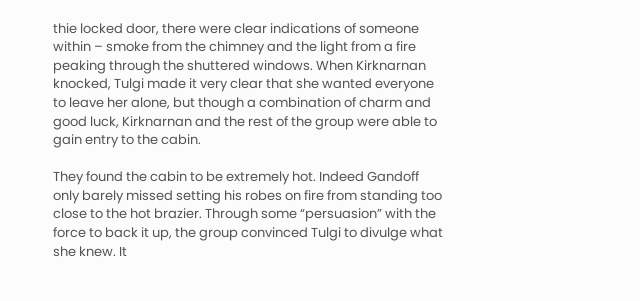thie locked door, there were clear indications of someone within – smoke from the chimney and the light from a fire peaking through the shuttered windows. When Kirknarnan knocked, Tulgi made it very clear that she wanted everyone to leave her alone, but though a combination of charm and good luck, Kirknarnan and the rest of the group were able to gain entry to the cabin.

They found the cabin to be extremely hot. Indeed Gandoff only barely missed setting his robes on fire from standing too close to the hot brazier. Through some “persuasion” with the force to back it up, the group convinced Tulgi to divulge what she knew. It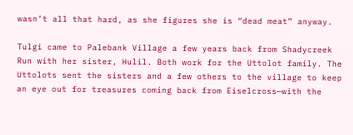wasn’t all that hard, as she figures she is “dead meat” anyway.

Tulgi came to Palebank Village a few years back from Shadycreek Run with her sister, Hulil. Both work for the Uttolot family. The Uttolots sent the sisters and a few others to the village to keep an eye out for treasures coming back from Eiselcross—with the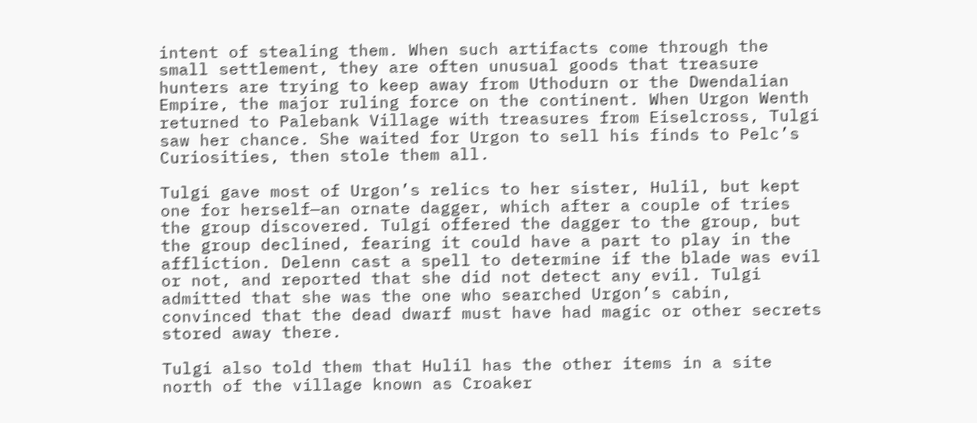intent of stealing them. When such artifacts come through the small settlement, they are often unusual goods that treasure hunters are trying to keep away from Uthodurn or the Dwendalian Empire, the major ruling force on the continent. When Urgon Wenth returned to Palebank Village with treasures from Eiselcross, Tulgi saw her chance. She waited for Urgon to sell his finds to Pelc’s Curiosities, then stole them all.

Tulgi gave most of Urgon’s relics to her sister, Hulil, but kept one for herself—an ornate dagger, which after a couple of tries the group discovered. Tulgi offered the dagger to the group, but the group declined, fearing it could have a part to play in the affliction. Delenn cast a spell to determine if the blade was evil or not, and reported that she did not detect any evil. Tulgi admitted that she was the one who searched Urgon’s cabin, convinced that the dead dwarf must have had magic or other secrets stored away there.

Tulgi also told them that Hulil has the other items in a site north of the village known as Croaker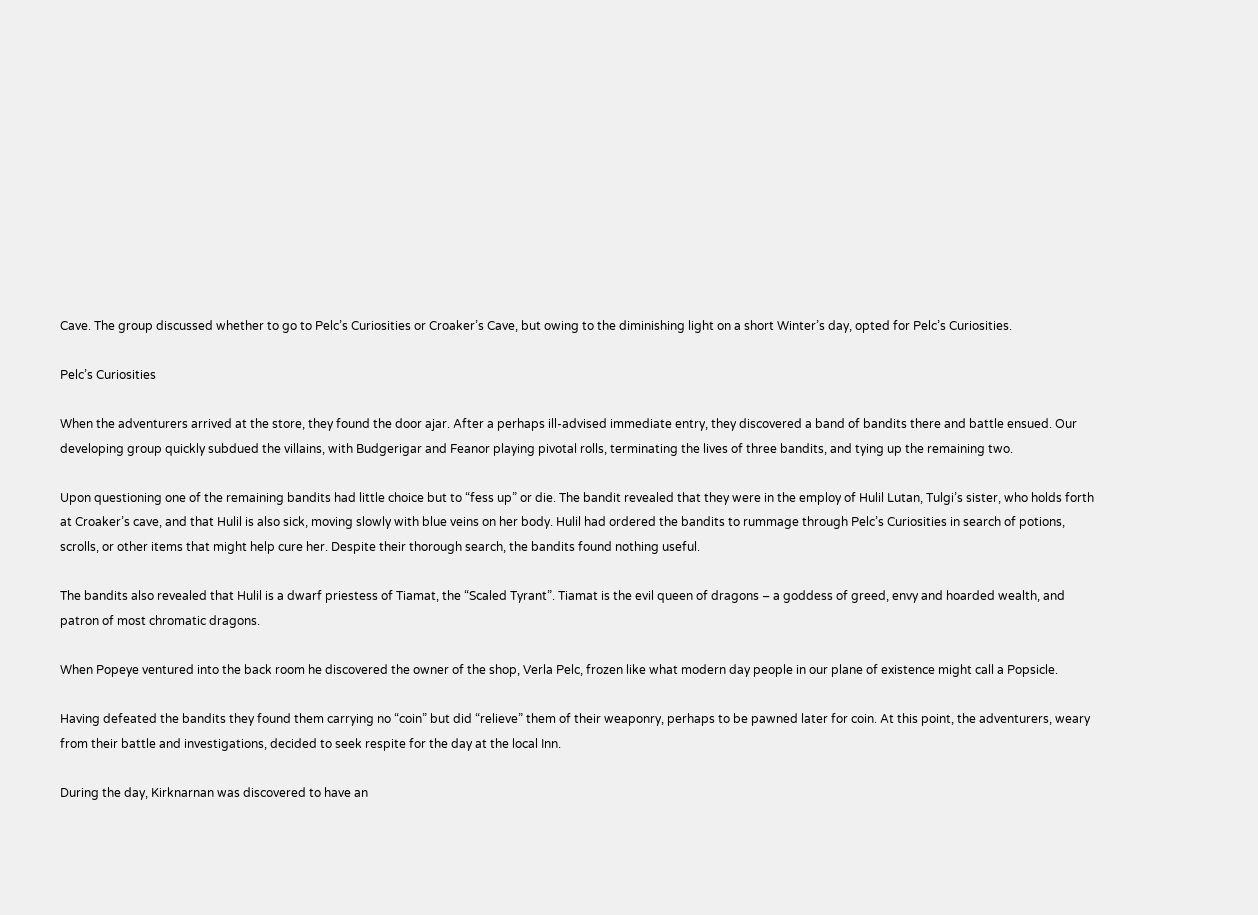Cave. The group discussed whether to go to Pelc’s Curiosities or Croaker’s Cave, but owing to the diminishing light on a short Winter’s day, opted for Pelc’s Curiosities.

Pelc’s Curiosities

When the adventurers arrived at the store, they found the door ajar. After a perhaps ill-advised immediate entry, they discovered a band of bandits there and battle ensued. Our developing group quickly subdued the villains, with Budgerigar and Feanor playing pivotal rolls, terminating the lives of three bandits, and tying up the remaining two.

Upon questioning one of the remaining bandits had little choice but to “fess up” or die. The bandit revealed that they were in the employ of Hulil Lutan, Tulgi’s sister, who holds forth at Croaker’s cave, and that Hulil is also sick, moving slowly with blue veins on her body. Hulil had ordered the bandits to rummage through Pelc’s Curiosities in search of potions, scrolls, or other items that might help cure her. Despite their thorough search, the bandits found nothing useful.

The bandits also revealed that Hulil is a dwarf priestess of Tiamat, the “Scaled Tyrant”. Tiamat is the evil queen of dragons – a goddess of greed, envy and hoarded wealth, and patron of most chromatic dragons.

When Popeye ventured into the back room he discovered the owner of the shop, Verla Pelc, frozen like what modern day people in our plane of existence might call a Popsicle.

Having defeated the bandits they found them carrying no “coin” but did “relieve” them of their weaponry, perhaps to be pawned later for coin. At this point, the adventurers, weary from their battle and investigations, decided to seek respite for the day at the local Inn.

During the day, Kirknarnan was discovered to have an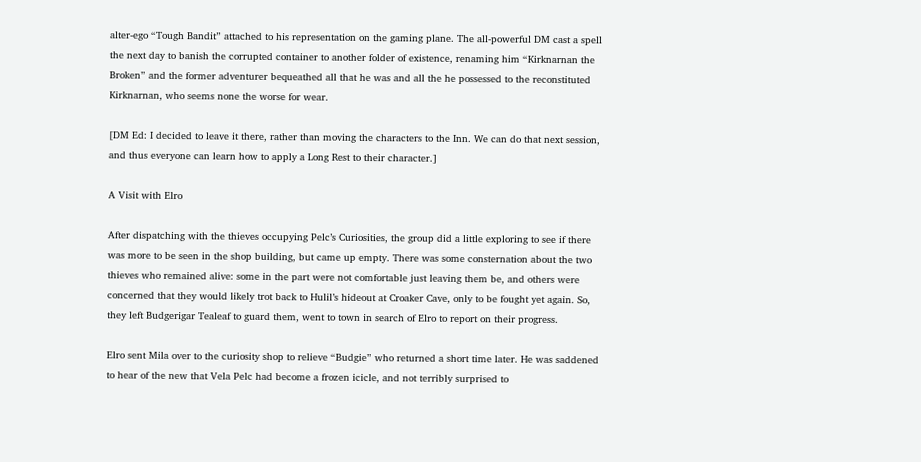alter-ego “Tough Bandit” attached to his representation on the gaming plane. The all-powerful DM cast a spell the next day to banish the corrupted container to another folder of existence, renaming him “Kirknarnan the Broken” and the former adventurer bequeathed all that he was and all the he possessed to the reconstituted Kirknarnan, who seems none the worse for wear.

[DM Ed: I decided to leave it there, rather than moving the characters to the Inn. We can do that next session, and thus everyone can learn how to apply a Long Rest to their character.]

A Visit with Elro

After dispatching with the thieves occupying Pelc’s Curiosities, the group did a little exploring to see if there was more to be seen in the shop building, but came up empty. There was some consternation about the two thieves who remained alive: some in the part were not comfortable just leaving them be, and others were concerned that they would likely trot back to Hulil’s hideout at Croaker Cave, only to be fought yet again. So, they left Budgerigar Tealeaf to guard them, went to town in search of Elro to report on their progress.

Elro sent Mila over to the curiosity shop to relieve “Budgie” who returned a short time later. He was saddened to hear of the new that Vela Pelc had become a frozen icicle, and not terribly surprised to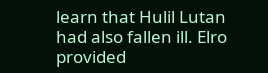learn that Hulil Lutan had also fallen ill. Elro provided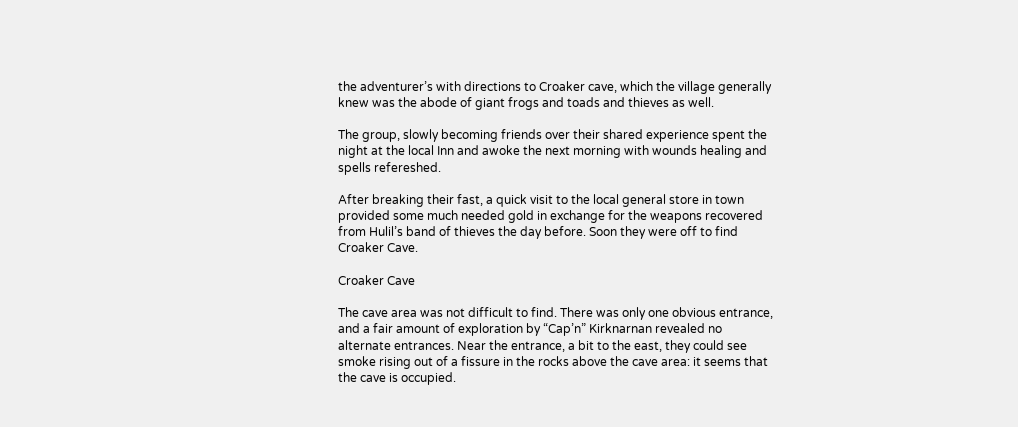the adventurer’s with directions to Croaker cave, which the village generally knew was the abode of giant frogs and toads and thieves as well.

The group, slowly becoming friends over their shared experience spent the night at the local Inn and awoke the next morning with wounds healing and spells refereshed.

After breaking their fast, a quick visit to the local general store in town provided some much needed gold in exchange for the weapons recovered from Hulil’s band of thieves the day before. Soon they were off to find Croaker Cave.

Croaker Cave

The cave area was not difficult to find. There was only one obvious entrance, and a fair amount of exploration by “Cap’n” Kirknarnan revealed no alternate entrances. Near the entrance, a bit to the east, they could see smoke rising out of a fissure in the rocks above the cave area: it seems that the cave is occupied.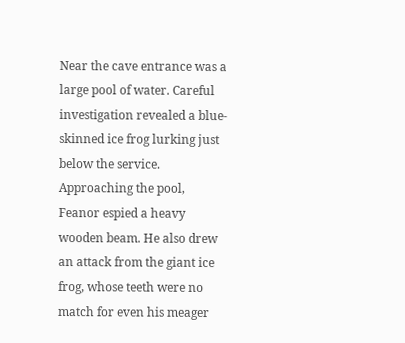Near the cave entrance was a large pool of water. Careful investigation revealed a blue-skinned ice frog lurking just below the service. Approaching the pool, Feanor espied a heavy wooden beam. He also drew an attack from the giant ice frog, whose teeth were no match for even his meager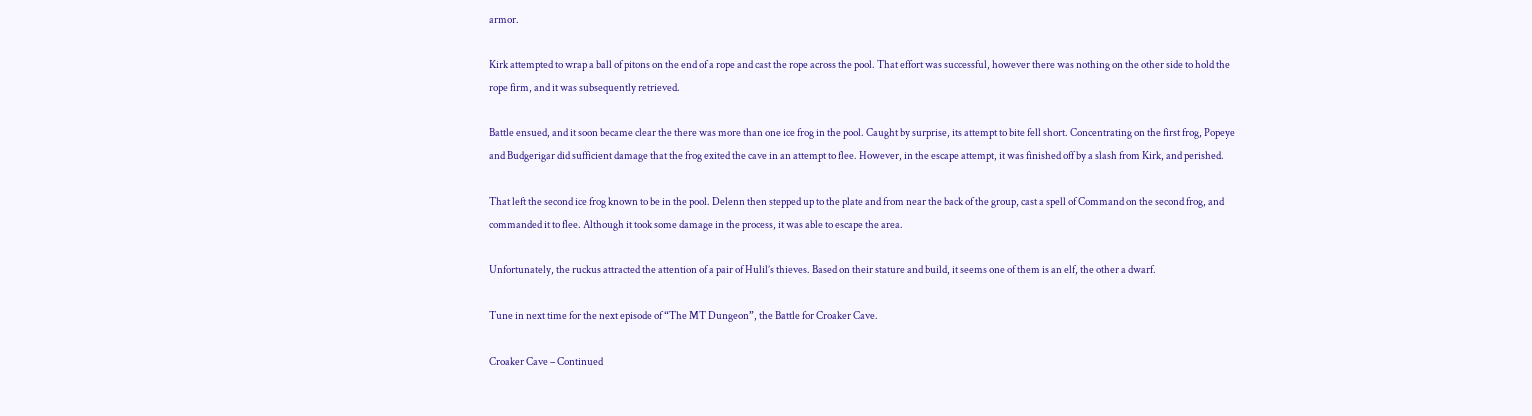armor.

Kirk attempted to wrap a ball of pitons on the end of a rope and cast the rope across the pool. That effort was successful, however there was nothing on the other side to hold the rope firm, and it was subsequently retrieved.

Battle ensued, and it soon became clear the there was more than one ice frog in the pool. Caught by surprise, its attempt to bite fell short. Concentrating on the first frog, Popeye and Budgerigar did sufficient damage that the frog exited the cave in an attempt to flee. However, in the escape attempt, it was finished off by a slash from Kirk, and perished.

That left the second ice frog known to be in the pool. Delenn then stepped up to the plate and from near the back of the group, cast a spell of Command on the second frog, and commanded it to flee. Although it took some damage in the process, it was able to escape the area.

Unfortunately, the ruckus attracted the attention of a pair of Hulil’s thieves. Based on their stature and build, it seems one of them is an elf, the other a dwarf.

Tune in next time for the next episode of “The MT Dungeon”, the Battle for Croaker Cave.

Croaker Cave – Continued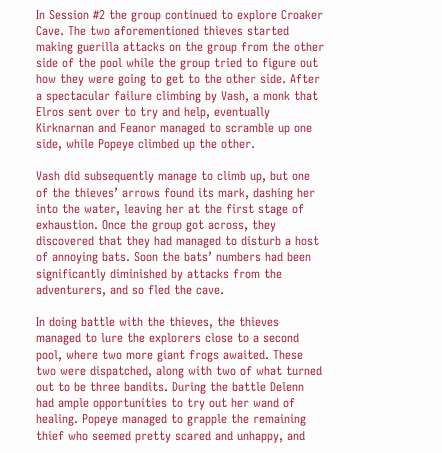In Session #2 the group continued to explore Croaker Cave. The two aforementioned thieves started making guerilla attacks on the group from the other side of the pool while the group tried to figure out how they were going to get to the other side. After a spectacular failure climbing by Vash, a monk that Elros sent over to try and help, eventually Kirknarnan and Feanor managed to scramble up one side, while Popeye climbed up the other.

Vash did subsequently manage to climb up, but one of the thieves’ arrows found its mark, dashing her into the water, leaving her at the first stage of exhaustion. Once the group got across, they discovered that they had managed to disturb a host of annoying bats. Soon the bats’ numbers had been significantly diminished by attacks from the adventurers, and so fled the cave.

In doing battle with the thieves, the thieves managed to lure the explorers close to a second pool, where two more giant frogs awaited. These two were dispatched, along with two of what turned out to be three bandits. During the battle Delenn had ample opportunities to try out her wand of healing. Popeye managed to grapple the remaining thief who seemed pretty scared and unhappy, and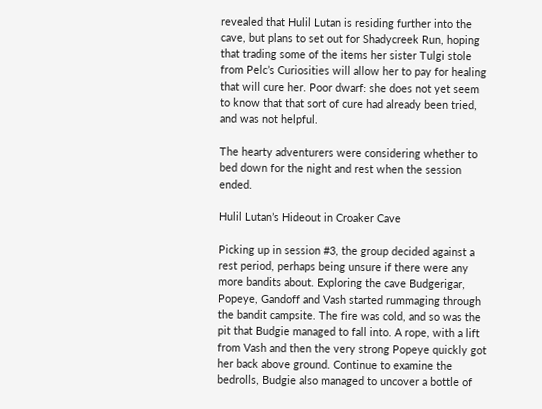revealed that Hulil Lutan is residing further into the cave, but plans to set out for Shadycreek Run, hoping that trading some of the items her sister Tulgi stole from Pelc’s Curiosities will allow her to pay for healing that will cure her. Poor dwarf: she does not yet seem to know that that sort of cure had already been tried, and was not helpful.

The hearty adventurers were considering whether to bed down for the night and rest when the session ended.

Hulil Lutan’s Hideout in Croaker Cave

Picking up in session #3, the group decided against a rest period, perhaps being unsure if there were any more bandits about. Exploring the cave Budgerigar, Popeye, Gandoff and Vash started rummaging through the bandit campsite. The fire was cold, and so was the pit that Budgie managed to fall into. A rope, with a lift from Vash and then the very strong Popeye quickly got her back above ground. Continue to examine the bedrolls, Budgie also managed to uncover a bottle of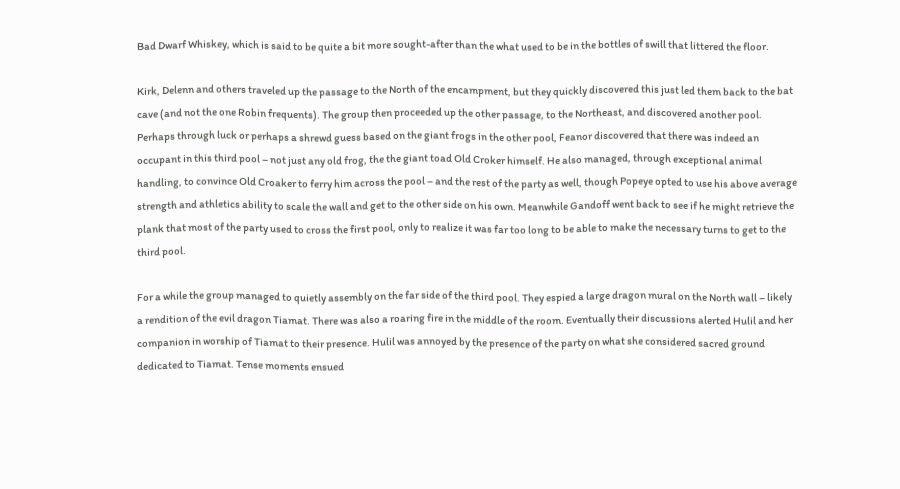Bad Dwarf Whiskey, which is said to be quite a bit more sought-after than the what used to be in the bottles of swill that littered the floor.

Kirk, Delenn and others traveled up the passage to the North of the encampment, but they quickly discovered this just led them back to the bat cave (and not the one Robin frequents). The group then proceeded up the other passage, to the Northeast, and discovered another pool. Perhaps through luck or perhaps a shrewd guess based on the giant frogs in the other pool, Feanor discovered that there was indeed an occupant in this third pool – not just any old frog, the the giant toad Old Croker himself. He also managed, through exceptional animal handling, to convince Old Croaker to ferry him across the pool – and the rest of the party as well, though Popeye opted to use his above average strength and athletics ability to scale the wall and get to the other side on his own. Meanwhile Gandoff went back to see if he might retrieve the plank that most of the party used to cross the first pool, only to realize it was far too long to be able to make the necessary turns to get to the third pool.

For a while the group managed to quietly assembly on the far side of the third pool. They espied a large dragon mural on the North wall – likely a rendition of the evil dragon Tiamat. There was also a roaring fire in the middle of the room. Eventually their discussions alerted Hulil and her companion in worship of Tiamat to their presence. Hulil was annoyed by the presence of the party on what she considered sacred ground dedicated to Tiamat. Tense moments ensued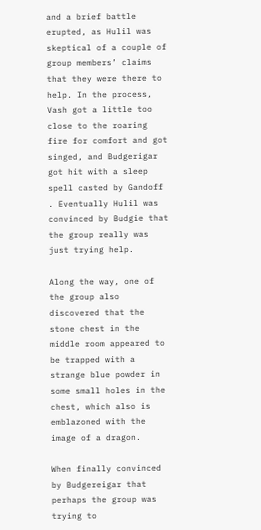and a brief battle erupted, as Hulil was skeptical of a couple of group members’ claims that they were there to help. In the process, Vash got a little too close to the roaring fire for comfort and got singed, and Budgerigar got hit with a sleep spell casted by Gandoff . Eventually Hulil was convinced by Budgie that the group really was just trying help.

Along the way, one of the group also discovered that the stone chest in the middle room appeared to be trapped with a strange blue powder in some small holes in the chest, which also is emblazoned with the image of a dragon.

When finally convinced by Budgereigar that perhaps the group was trying to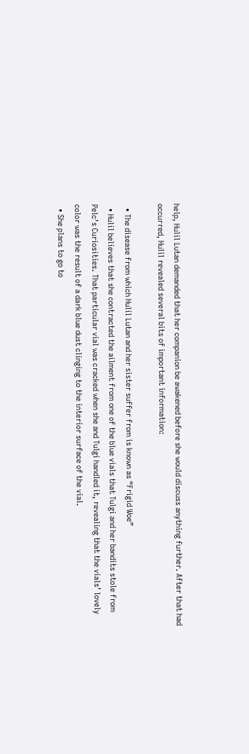help, Hulil Lutan demanded that her companion be awakened before she would discuss anything further. After that had occurred, Hulil revealed several bits of important information:

  • The disease from which Hulil Lutan and her sister suffer from is known as “Frigid Woe”
  • Hulil believes that she contracted the ailment from one of the blue vials that Tulgi and her bandits stole from Pelc’s Curiosities. That particular vial was cracked when she and Tulgi handled it, revealing that the vials’ lovely color was the result of a dark blue dust clinging to the interior surface of the vial.
  • She plans to go to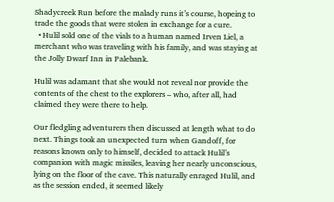Shadycreek Run before the malady runs it’s course, hopeing to trade the goods that were stolen in exchange for a cure.
  • Hulil sold one of the vials to a human named Irven Liel, a merchant who was traveling with his family, and was staying at the Jolly Dwarf Inn in Palebank.

Hulil was adamant that she would not reveal nor provide the contents of the chest to the explorers – who, after all, had claimed they were there to help.

Our fledgling adventurers then discussed at length what to do next. Things took an unexpected turn when Gandoff, for reasons known only to himself, decided to attack Hulil’s companion with magic missiles, leaving her nearly unconscious, lying on the floor of the cave. This naturally enraged Hulil, and as the session ended, it seemed likely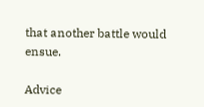that another battle would ensue.

Advice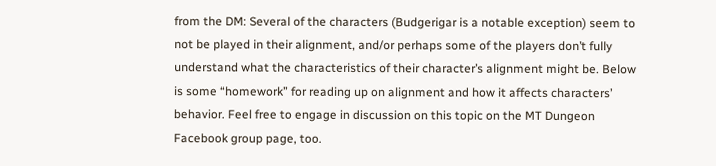from the DM: Several of the characters (Budgerigar is a notable exception) seem to not be played in their alignment, and/or perhaps some of the players don’t fully understand what the characteristics of their character’s alignment might be. Below is some “homework” for reading up on alignment and how it affects characters’ behavior. Feel free to engage in discussion on this topic on the MT Dungeon Facebook group page, too.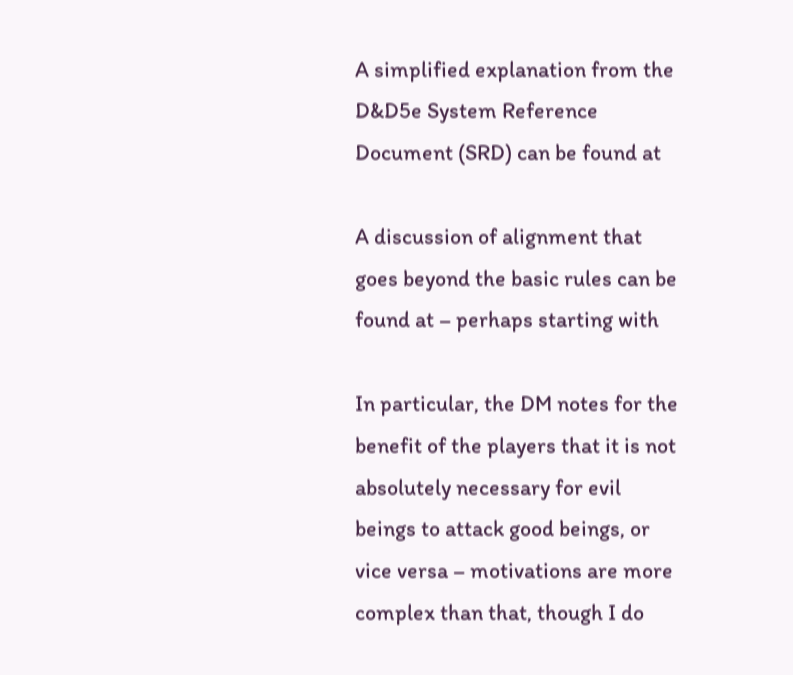A simplified explanation from the D&D5e System Reference Document (SRD) can be found at

A discussion of alignment that goes beyond the basic rules can be found at – perhaps starting with

In particular, the DM notes for the benefit of the players that it is not absolutely necessary for evil beings to attack good beings, or vice versa – motivations are more complex than that, though I do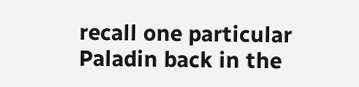recall one particular Paladin back in the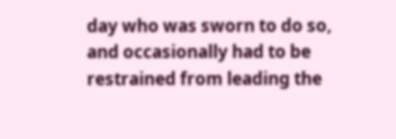day who was sworn to do so, and occasionally had to be restrained from leading the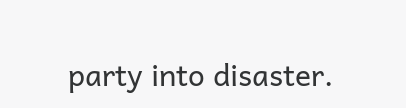party into disaster.